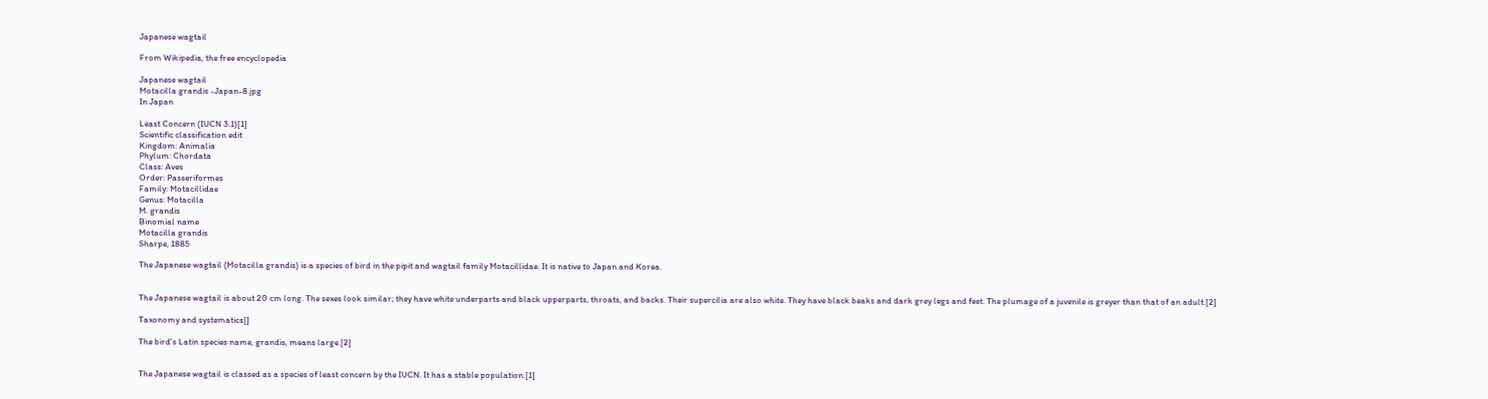Japanese wagtail

From Wikipedia, the free encyclopedia

Japanese wagtail
Motacilla grandis -Japan-8.jpg
In Japan

Least Concern (IUCN 3.1)[1]
Scientific classification edit
Kingdom: Animalia
Phylum: Chordata
Class: Aves
Order: Passeriformes
Family: Motacillidae
Genus: Motacilla
M. grandis
Binomial name
Motacilla grandis
Sharpe, 1885

The Japanese wagtail (Motacilla grandis) is a species of bird in the pipit and wagtail family Motacillidae. It is native to Japan and Korea.


The Japanese wagtail is about 20 cm long. The sexes look similar; they have white underparts and black upperparts, throats, and backs. Their supercilia are also white. They have black beaks and dark grey legs and feet. The plumage of a juvenile is greyer than that of an adult.[2]

Taxonomy and systematics[]

The bird's Latin species name, grandis, means large.[2]


The Japanese wagtail is classed as a species of least concern by the IUCN. It has a stable population.[1]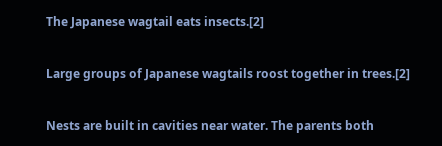The Japanese wagtail eats insects.[2]


Large groups of Japanese wagtails roost together in trees.[2]


Nests are built in cavities near water. The parents both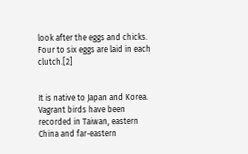look after the eggs and chicks. Four to six eggs are laid in each clutch.[2]


It is native to Japan and Korea. Vagrant birds have been recorded in Taiwan, eastern China and far-eastern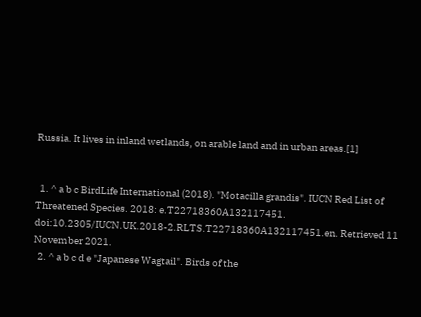Russia. It lives in inland wetlands, on arable land and in urban areas.[1]


  1. ^ a b c BirdLife International (2018). "Motacilla grandis". IUCN Red List of Threatened Species. 2018: e.T22718360A132117451. doi:10.2305/IUCN.UK.2018-2.RLTS.T22718360A132117451.en. Retrieved 11 November 2021.
  2. ^ a b c d e "Japanese Wagtail". Birds of the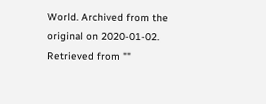World. Archived from the original on 2020-01-02.
Retrieved from ""